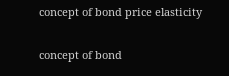concept of bond price elasticity

concept of bond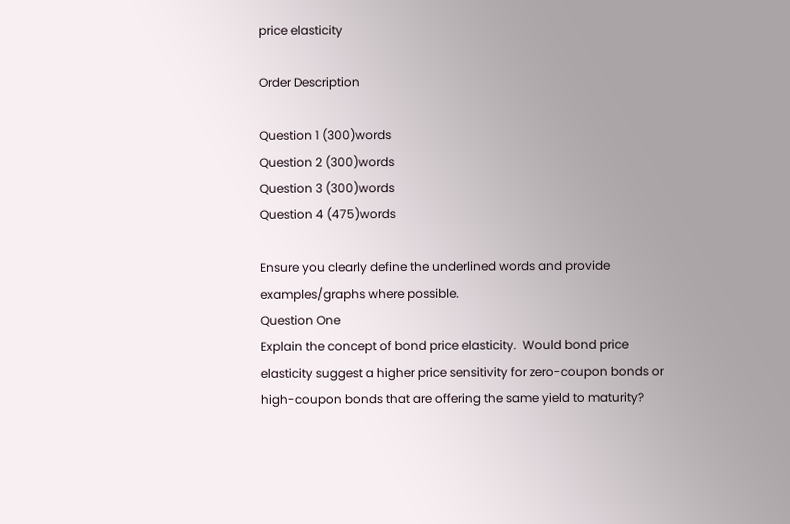price elasticity

Order Description

Question 1 (300)words
Question 2 (300)words
Question 3 (300)words
Question 4 (475)words

Ensure you clearly define the underlined words and provide examples/graphs where possible.
Question One
Explain the concept of bond price elasticity.  Would bond price elasticity suggest a higher price sensitivity for zero-coupon bonds or high-coupon bonds that are offering the same yield to maturity?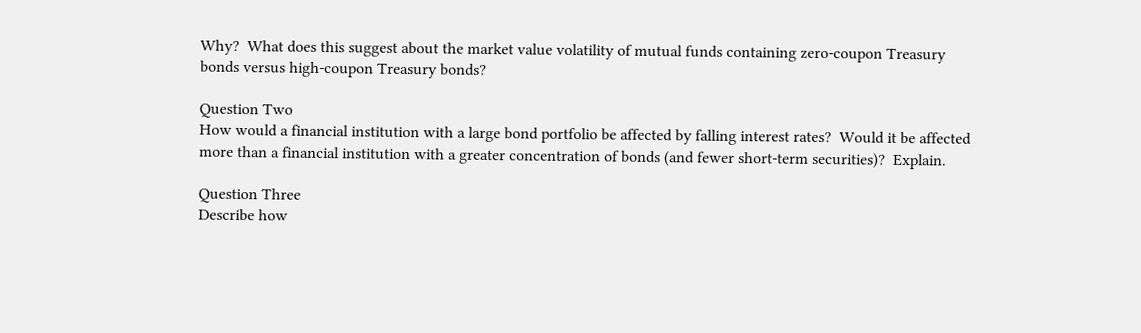Why?  What does this suggest about the market value volatility of mutual funds containing zero-coupon Treasury bonds versus high-coupon Treasury bonds?

Question Two
How would a financial institution with a large bond portfolio be affected by falling interest rates?  Would it be affected more than a financial institution with a greater concentration of bonds (and fewer short-term securities)?  Explain.

Question Three
Describe how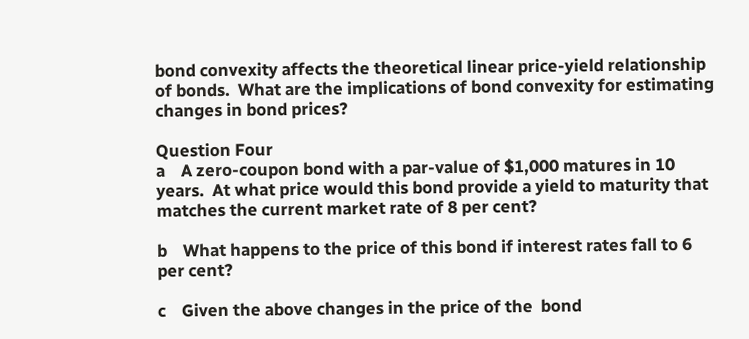bond convexity affects the theoretical linear price-yield relationship of bonds.  What are the implications of bond convexity for estimating changes in bond prices?

Question Four
a    A zero-coupon bond with a par-value of $1,000 matures in 10 years.  At what price would this bond provide a yield to maturity that matches the current market rate of 8 per cent?

b    What happens to the price of this bond if interest rates fall to 6 per cent?

c    Given the above changes in the price of the  bond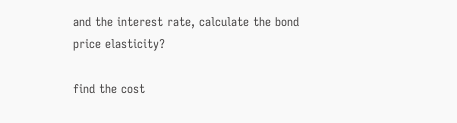and the interest rate, calculate the bond price elasticity?

find the cost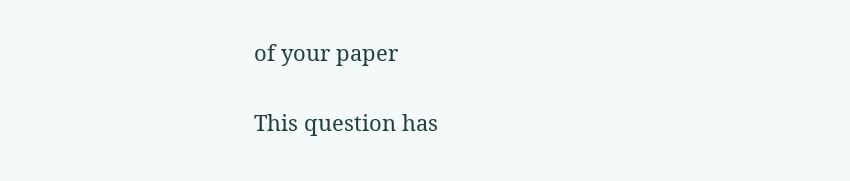of your paper

This question has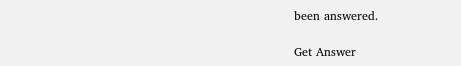been answered.

Get Answer